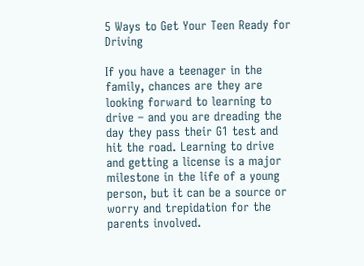5 Ways to Get Your Teen Ready for Driving

If you have a teenager in the family, chances are they are looking forward to learning to drive – and you are dreading the day they pass their G1 test and hit the road. Learning to drive and getting a license is a major milestone in the life of a young person, but it can be a source or worry and trepidation for the parents involved.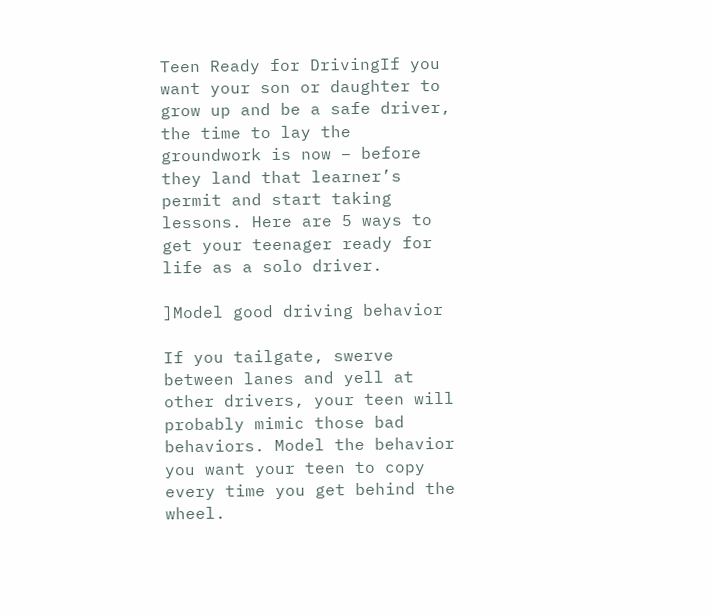Teen Ready for DrivingIf you want your son or daughter to grow up and be a safe driver, the time to lay the groundwork is now – before they land that learner’s permit and start taking lessons. Here are 5 ways to get your teenager ready for life as a solo driver.

]Model good driving behavior

If you tailgate, swerve between lanes and yell at other drivers, your teen will probably mimic those bad behaviors. Model the behavior you want your teen to copy every time you get behind the wheel.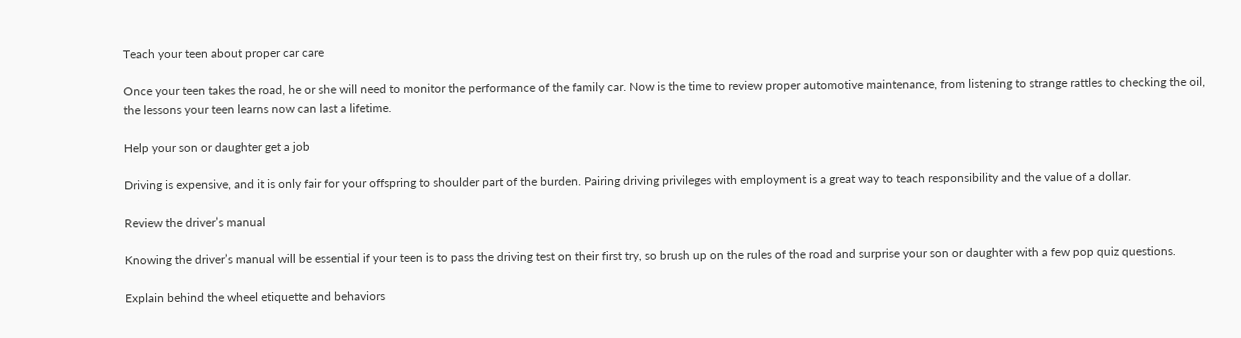Teach your teen about proper car care

Once your teen takes the road, he or she will need to monitor the performance of the family car. Now is the time to review proper automotive maintenance, from listening to strange rattles to checking the oil, the lessons your teen learns now can last a lifetime.

Help your son or daughter get a job

Driving is expensive, and it is only fair for your offspring to shoulder part of the burden. Pairing driving privileges with employment is a great way to teach responsibility and the value of a dollar.

Review the driver’s manual

Knowing the driver’s manual will be essential if your teen is to pass the driving test on their first try, so brush up on the rules of the road and surprise your son or daughter with a few pop quiz questions.

Explain behind the wheel etiquette and behaviors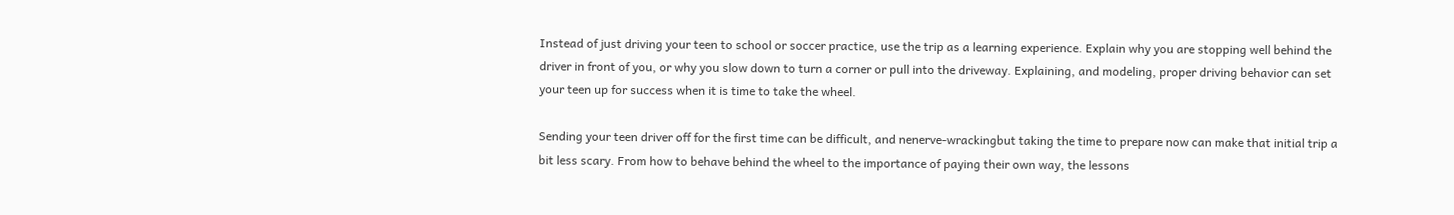Instead of just driving your teen to school or soccer practice, use the trip as a learning experience. Explain why you are stopping well behind the driver in front of you, or why you slow down to turn a corner or pull into the driveway. Explaining, and modeling, proper driving behavior can set your teen up for success when it is time to take the wheel.

Sending your teen driver off for the first time can be difficult, and nenerve-wrackingbut taking the time to prepare now can make that initial trip a bit less scary. From how to behave behind the wheel to the importance of paying their own way, the lessons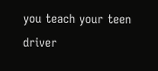you teach your teen driver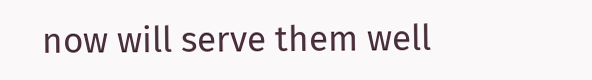now will serve them well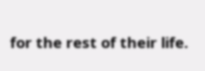for the rest of their life.